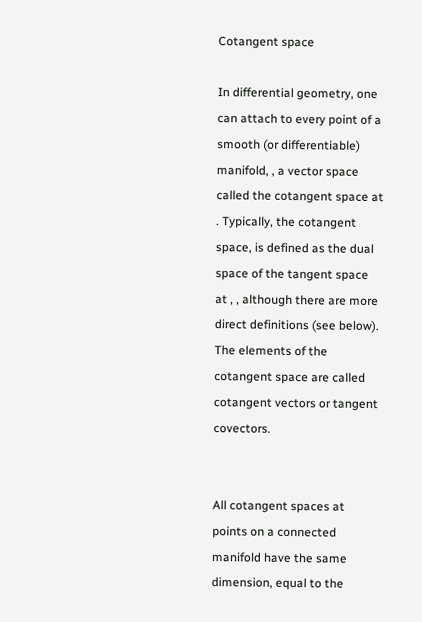Cotangent space

In differential geometry, one can attach to every point of a smooth (or differentiable) manifold, , a vector space called the cotangent space at . Typically, the cotangent space, is defined as the dual space of the tangent space at , , although there are more direct definitions (see below). The elements of the cotangent space are called cotangent vectors or tangent covectors.


All cotangent spaces at points on a connected manifold have the same dimension, equal to the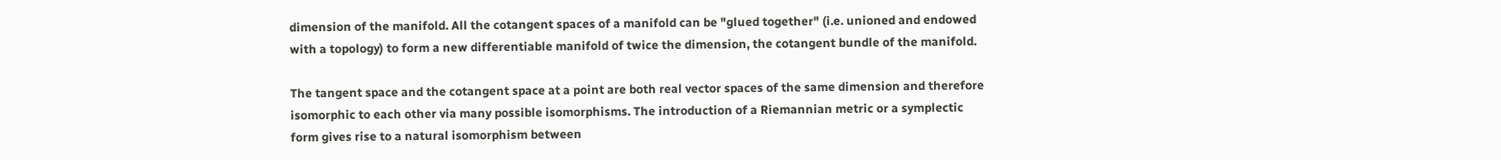dimension of the manifold. All the cotangent spaces of a manifold can be "glued together" (i.e. unioned and endowed with a topology) to form a new differentiable manifold of twice the dimension, the cotangent bundle of the manifold.

The tangent space and the cotangent space at a point are both real vector spaces of the same dimension and therefore isomorphic to each other via many possible isomorphisms. The introduction of a Riemannian metric or a symplectic form gives rise to a natural isomorphism between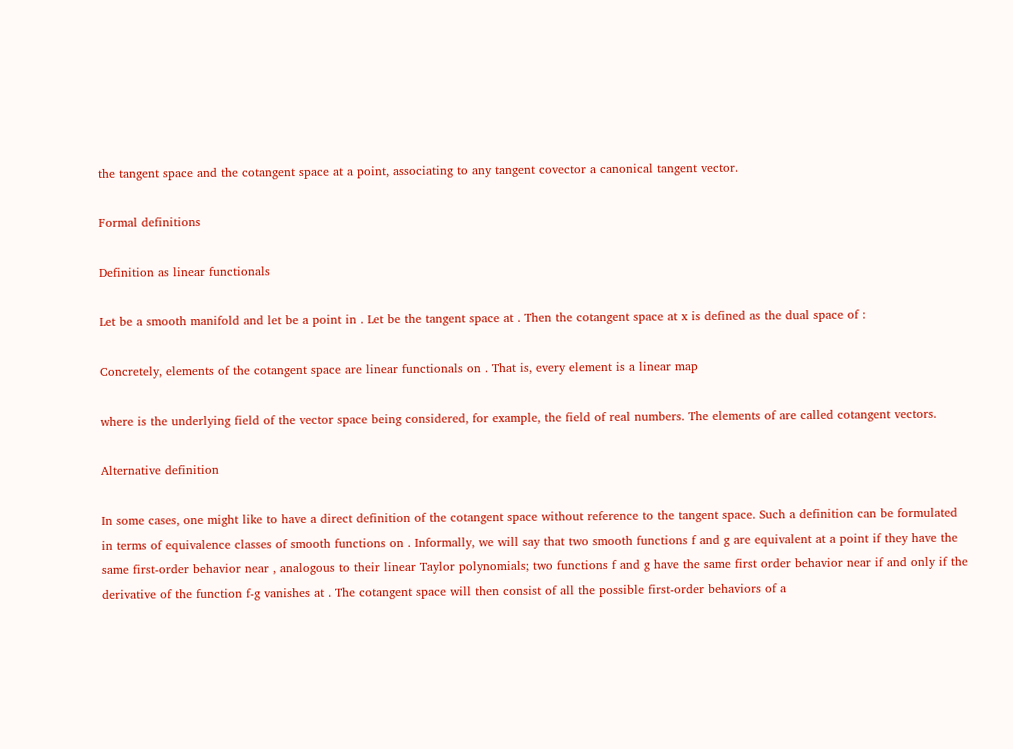the tangent space and the cotangent space at a point, associating to any tangent covector a canonical tangent vector.

Formal definitions

Definition as linear functionals

Let be a smooth manifold and let be a point in . Let be the tangent space at . Then the cotangent space at x is defined as the dual space of :

Concretely, elements of the cotangent space are linear functionals on . That is, every element is a linear map

where is the underlying field of the vector space being considered, for example, the field of real numbers. The elements of are called cotangent vectors.

Alternative definition

In some cases, one might like to have a direct definition of the cotangent space without reference to the tangent space. Such a definition can be formulated in terms of equivalence classes of smooth functions on . Informally, we will say that two smooth functions f and g are equivalent at a point if they have the same first-order behavior near , analogous to their linear Taylor polynomials; two functions f and g have the same first order behavior near if and only if the derivative of the function f-g vanishes at . The cotangent space will then consist of all the possible first-order behaviors of a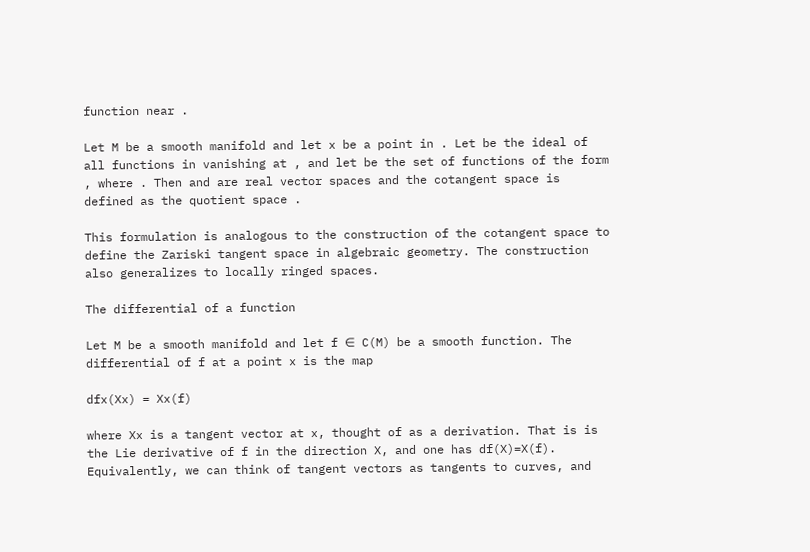function near .

Let M be a smooth manifold and let x be a point in . Let be the ideal of all functions in vanishing at , and let be the set of functions of the form , where . Then and are real vector spaces and the cotangent space is defined as the quotient space .

This formulation is analogous to the construction of the cotangent space to define the Zariski tangent space in algebraic geometry. The construction also generalizes to locally ringed spaces.

The differential of a function

Let M be a smooth manifold and let f ∈ C(M) be a smooth function. The differential of f at a point x is the map

dfx(Xx) = Xx(f)

where Xx is a tangent vector at x, thought of as a derivation. That is is the Lie derivative of f in the direction X, and one has df(X)=X(f). Equivalently, we can think of tangent vectors as tangents to curves, and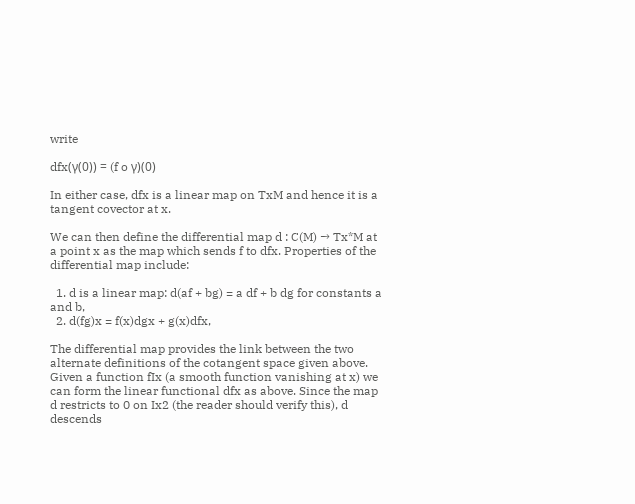write

dfx(γ(0)) = (f o γ)(0)

In either case, dfx is a linear map on TxM and hence it is a tangent covector at x.

We can then define the differential map d : C(M) → Tx*M at a point x as the map which sends f to dfx. Properties of the differential map include:

  1. d is a linear map: d(af + bg) = a df + b dg for constants a and b,
  2. d(fg)x = f(x)dgx + g(x)dfx,

The differential map provides the link between the two alternate definitions of the cotangent space given above. Given a function fIx (a smooth function vanishing at x) we can form the linear functional dfx as above. Since the map d restricts to 0 on Ix2 (the reader should verify this), d descends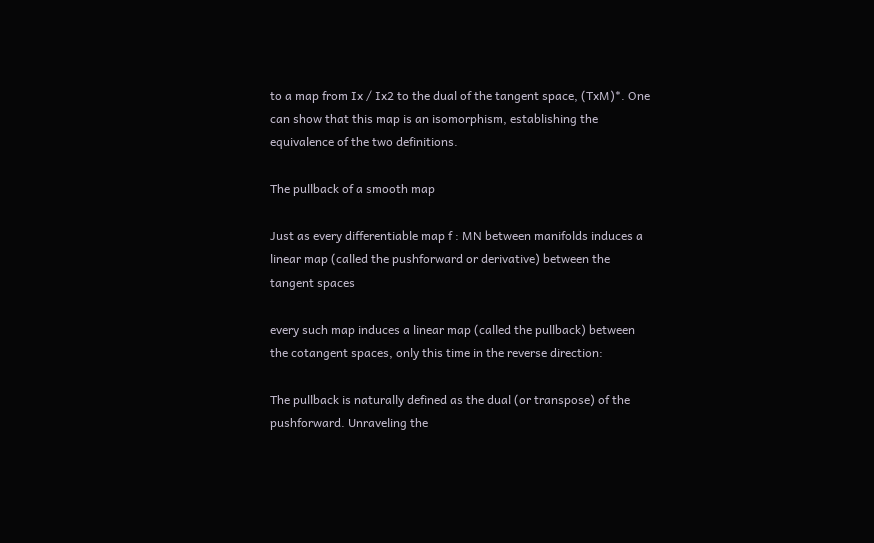to a map from Ix / Ix2 to the dual of the tangent space, (TxM)*. One can show that this map is an isomorphism, establishing the equivalence of the two definitions.

The pullback of a smooth map

Just as every differentiable map f : MN between manifolds induces a linear map (called the pushforward or derivative) between the tangent spaces

every such map induces a linear map (called the pullback) between the cotangent spaces, only this time in the reverse direction:

The pullback is naturally defined as the dual (or transpose) of the pushforward. Unraveling the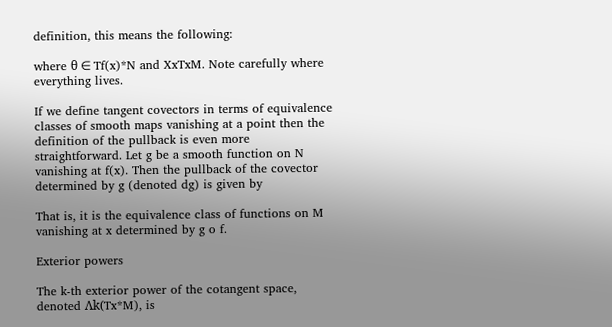definition, this means the following:

where θ ∈ Tf(x)*N and XxTxM. Note carefully where everything lives.

If we define tangent covectors in terms of equivalence classes of smooth maps vanishing at a point then the definition of the pullback is even more straightforward. Let g be a smooth function on N vanishing at f(x). Then the pullback of the covector determined by g (denoted dg) is given by

That is, it is the equivalence class of functions on M vanishing at x determined by g o f.

Exterior powers

The k-th exterior power of the cotangent space, denoted Λk(Tx*M), is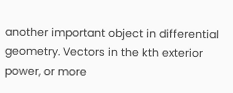another important object in differential geometry. Vectors in the kth exterior power, or more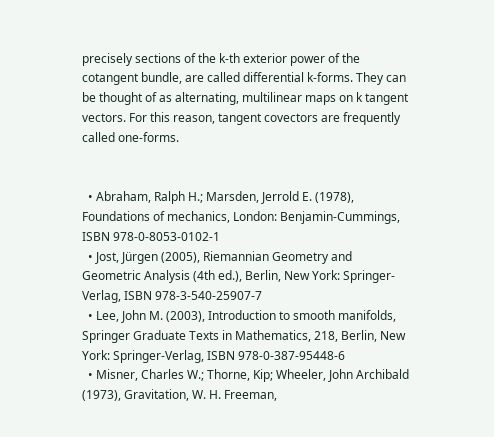precisely sections of the k-th exterior power of the cotangent bundle, are called differential k-forms. They can be thought of as alternating, multilinear maps on k tangent vectors. For this reason, tangent covectors are frequently called one-forms.


  • Abraham, Ralph H.; Marsden, Jerrold E. (1978), Foundations of mechanics, London: Benjamin-Cummings, ISBN 978-0-8053-0102-1
  • Jost, Jürgen (2005), Riemannian Geometry and Geometric Analysis (4th ed.), Berlin, New York: Springer-Verlag, ISBN 978-3-540-25907-7
  • Lee, John M. (2003), Introduction to smooth manifolds, Springer Graduate Texts in Mathematics, 218, Berlin, New York: Springer-Verlag, ISBN 978-0-387-95448-6
  • Misner, Charles W.; Thorne, Kip; Wheeler, John Archibald (1973), Gravitation, W. H. Freeman,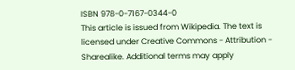ISBN 978-0-7167-0344-0
This article is issued from Wikipedia. The text is licensed under Creative Commons - Attribution - Sharealike. Additional terms may apply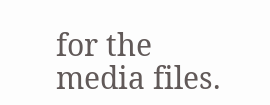for the media files.